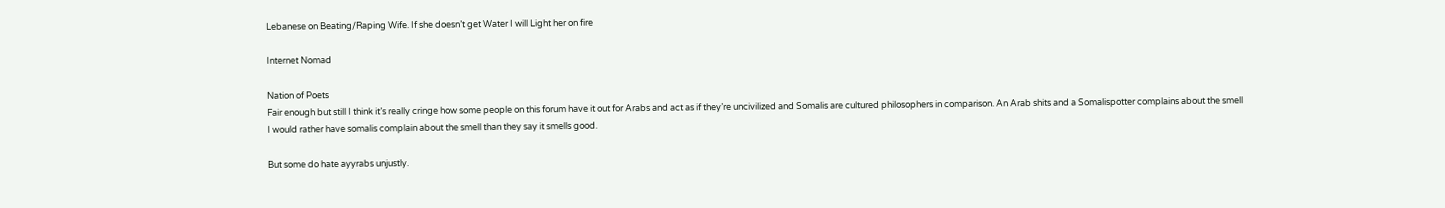Lebanese on Beating/Raping Wife. If she doesn’t get Water I will Light her on fire

Internet Nomad

Nation of Poets
Fair enough but still I think it’s really cringe how some people on this forum have it out for Arabs and act as if they’re uncivilized and Somalis are cultured philosophers in comparison. An Arab shits and a Somalispotter complains about the smell
I would rather have somalis complain about the smell than they say it smells good.

But some do hate ayyrabs unjustly.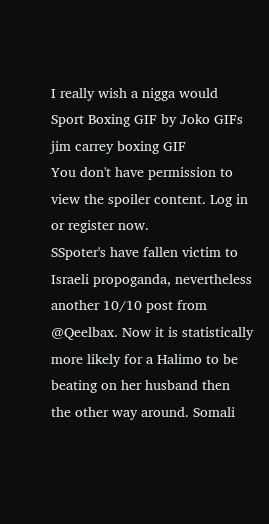I really wish a nigga would
Sport Boxing GIF by Joko GIFs
jim carrey boxing GIF
You don't have permission to view the spoiler content. Log in or register now.
SSpoter's have fallen victim to Israeli propoganda, nevertheless another 10/10 post from @Qeelbax. Now it is statistically more likely for a Halimo to be beating on her husband then the other way around. Somali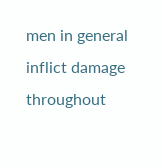men in general inflict damage throughout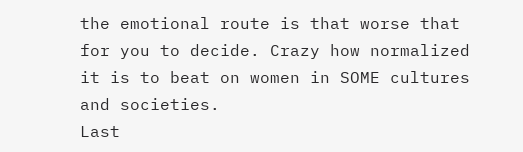the emotional route is that worse that for you to decide. Crazy how normalized it is to beat on women in SOME cultures and societies.
Last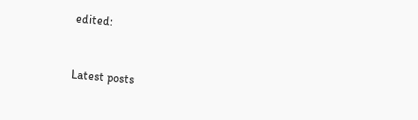edited:


Latest posts